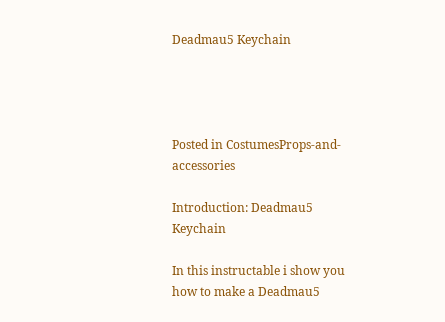Deadmau5 Keychain




Posted in CostumesProps-and-accessories

Introduction: Deadmau5 Keychain

In this instructable i show you how to make a Deadmau5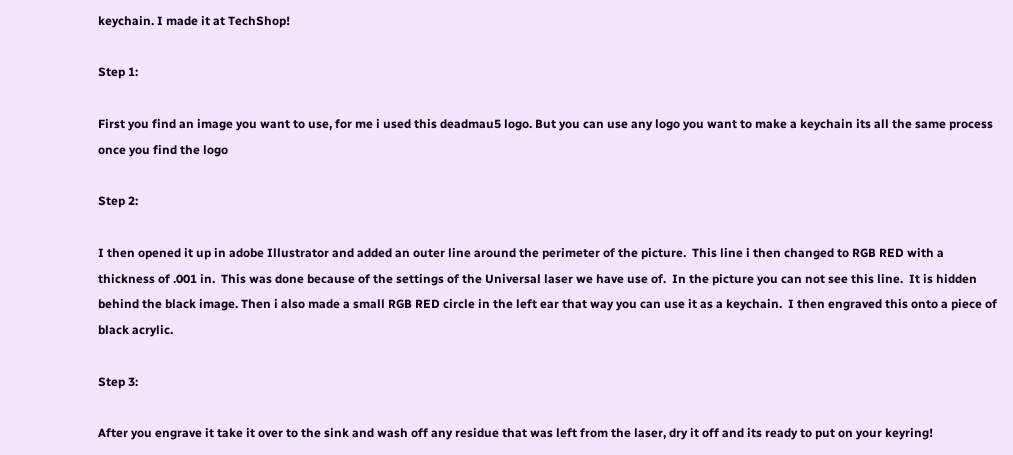keychain. I made it at TechShop!

Step 1:

First you find an image you want to use, for me i used this deadmau5 logo. But you can use any logo you want to make a keychain its all the same process once you find the logo

Step 2:

I then opened it up in adobe Illustrator and added an outer line around the perimeter of the picture.  This line i then changed to RGB RED with a thickness of .001 in.  This was done because of the settings of the Universal laser we have use of.  In the picture you can not see this line.  It is hidden behind the black image. Then i also made a small RGB RED circle in the left ear that way you can use it as a keychain.  I then engraved this onto a piece of black acrylic.

Step 3:

After you engrave it take it over to the sink and wash off any residue that was left from the laser, dry it off and its ready to put on your keyring!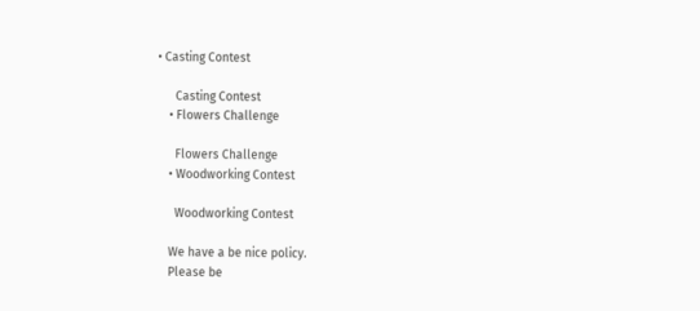• Casting Contest

      Casting Contest
    • Flowers Challenge

      Flowers Challenge
    • Woodworking Contest

      Woodworking Contest

    We have a be nice policy.
    Please be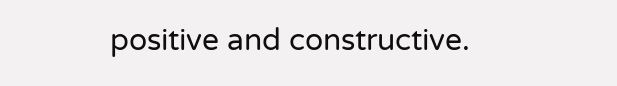positive and constructive.